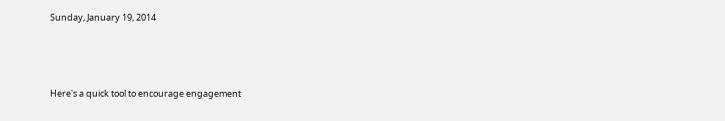Sunday, January 19, 2014



Here's a quick tool to encourage engagement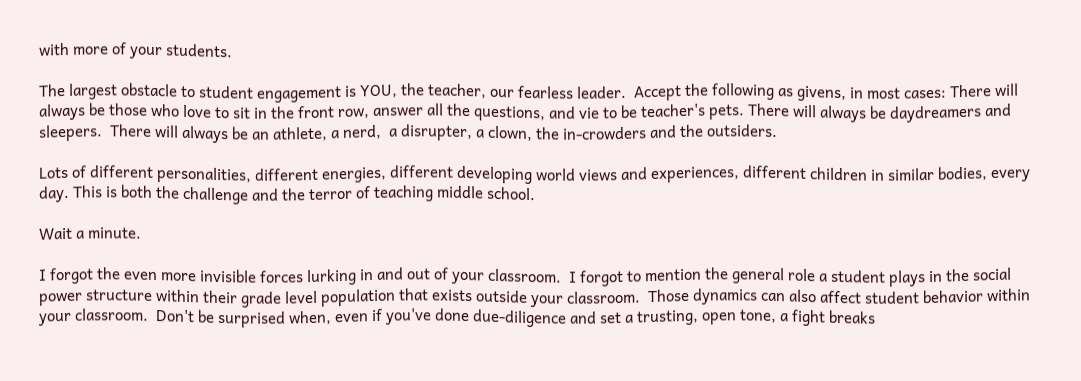with more of your students.

The largest obstacle to student engagement is YOU, the teacher, our fearless leader.  Accept the following as givens, in most cases: There will always be those who love to sit in the front row, answer all the questions, and vie to be teacher's pets. There will always be daydreamers and sleepers.  There will always be an athlete, a nerd,  a disrupter, a clown, the in-crowders and the outsiders.

Lots of different personalities, different energies, different developing world views and experiences, different children in similar bodies, every day. This is both the challenge and the terror of teaching middle school.

Wait a minute.

I forgot the even more invisible forces lurking in and out of your classroom.  I forgot to mention the general role a student plays in the social power structure within their grade level population that exists outside your classroom.  Those dynamics can also affect student behavior within your classroom.  Don't be surprised when, even if you've done due-diligence and set a trusting, open tone, a fight breaks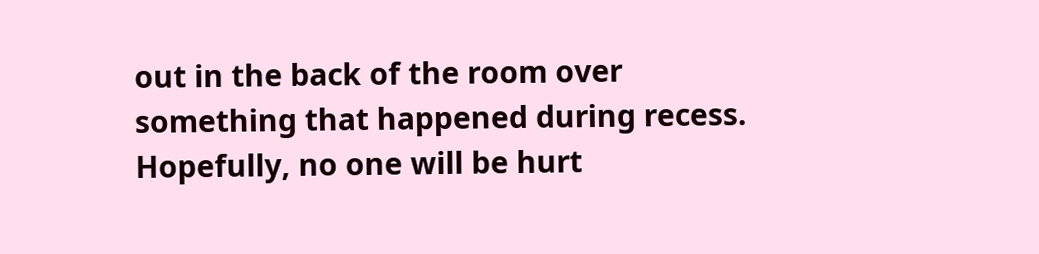out in the back of the room over something that happened during recess.  Hopefully, no one will be hurt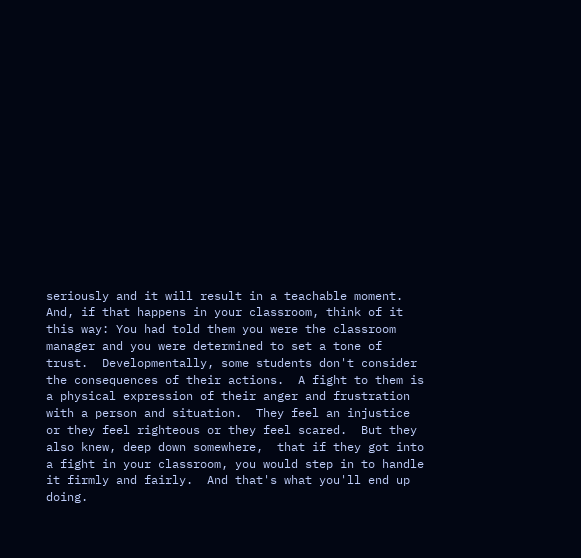seriously and it will result in a teachable moment.  And, if that happens in your classroom, think of it this way: You had told them you were the classroom manager and you were determined to set a tone of trust.  Developmentally, some students don't consider the consequences of their actions.  A fight to them is a physical expression of their anger and frustration with a person and situation.  They feel an injustice or they feel righteous or they feel scared.  But they also knew, deep down somewhere,  that if they got into a fight in your classroom, you would step in to handle it firmly and fairly.  And that's what you'll end up doing.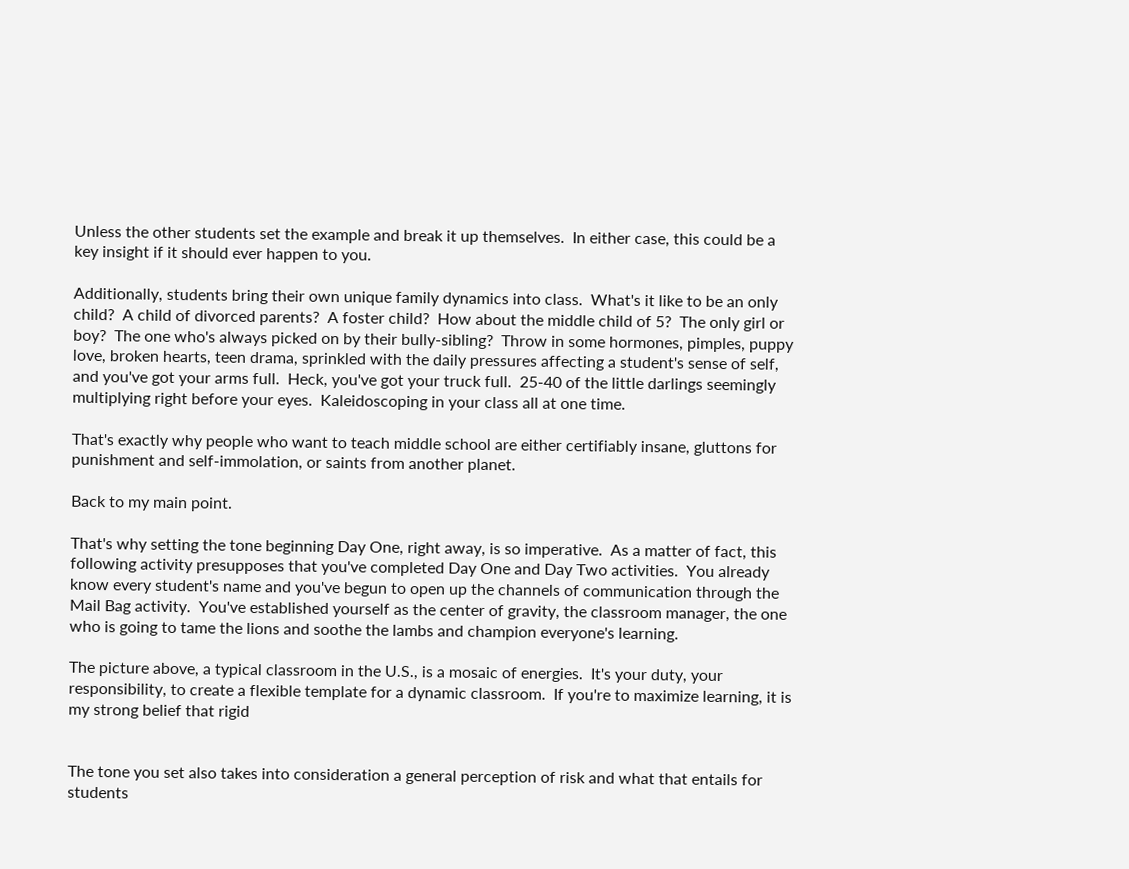Unless the other students set the example and break it up themselves.  In either case, this could be a key insight if it should ever happen to you.

Additionally, students bring their own unique family dynamics into class.  What's it like to be an only child?  A child of divorced parents?  A foster child?  How about the middle child of 5?  The only girl or boy?  The one who's always picked on by their bully-sibling?  Throw in some hormones, pimples, puppy love, broken hearts, teen drama, sprinkled with the daily pressures affecting a student's sense of self, and you've got your arms full.  Heck, you've got your truck full.  25-40 of the little darlings seemingly multiplying right before your eyes.  Kaleidoscoping in your class all at one time.

That's exactly why people who want to teach middle school are either certifiably insane, gluttons for punishment and self-immolation, or saints from another planet.

Back to my main point.

That's why setting the tone beginning Day One, right away, is so imperative.  As a matter of fact, this following activity presupposes that you've completed Day One and Day Two activities.  You already know every student's name and you've begun to open up the channels of communication through the Mail Bag activity.  You've established yourself as the center of gravity, the classroom manager, the one who is going to tame the lions and soothe the lambs and champion everyone's learning.

The picture above, a typical classroom in the U.S., is a mosaic of energies.  It's your duty, your responsibility, to create a flexible template for a dynamic classroom.  If you're to maximize learning, it is my strong belief that rigid


The tone you set also takes into consideration a general perception of risk and what that entails for students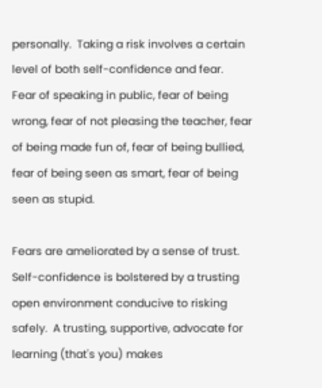personally.  Taking a risk involves a certain level of both self-confidence and fear.    Fear of speaking in public, fear of being wrong, fear of not pleasing the teacher, fear of being made fun of, fear of being bullied, fear of being seen as smart, fear of being seen as stupid.

Fears are ameliorated by a sense of trust.  Self-confidence is bolstered by a trusting open environment conducive to risking safely.  A trusting, supportive, advocate for learning (that's you) makes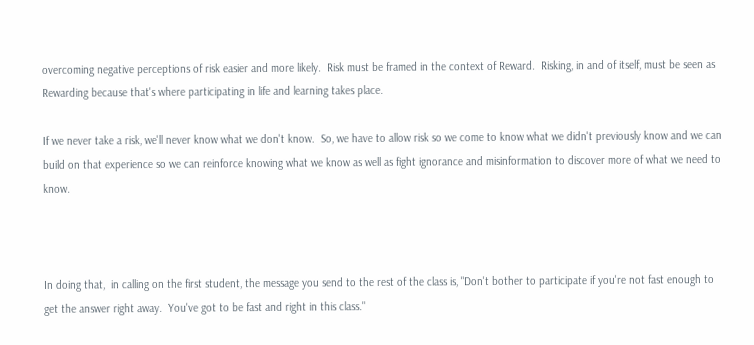overcoming negative perceptions of risk easier and more likely.  Risk must be framed in the context of Reward.  Risking, in and of itself, must be seen as Rewarding because that's where participating in life and learning takes place.

If we never take a risk, we'll never know what we don't know.  So, we have to allow risk so we come to know what we didn't previously know and we can build on that experience so we can reinforce knowing what we know as well as fight ignorance and misinformation to discover more of what we need to know.



In doing that,  in calling on the first student, the message you send to the rest of the class is, "Don't bother to participate if you're not fast enough to get the answer right away.  You've got to be fast and right in this class."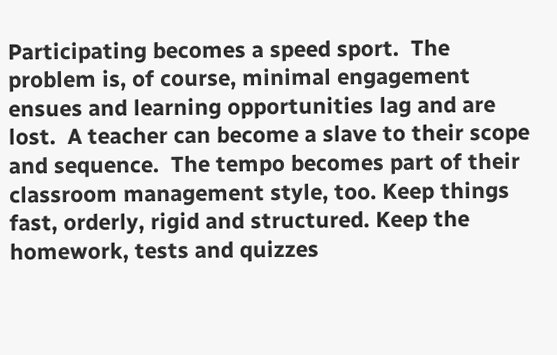Participating becomes a speed sport.  The problem is, of course, minimal engagement ensues and learning opportunities lag and are lost.  A teacher can become a slave to their scope and sequence.  The tempo becomes part of their classroom management style, too. Keep things fast, orderly, rigid and structured. Keep the homework, tests and quizzes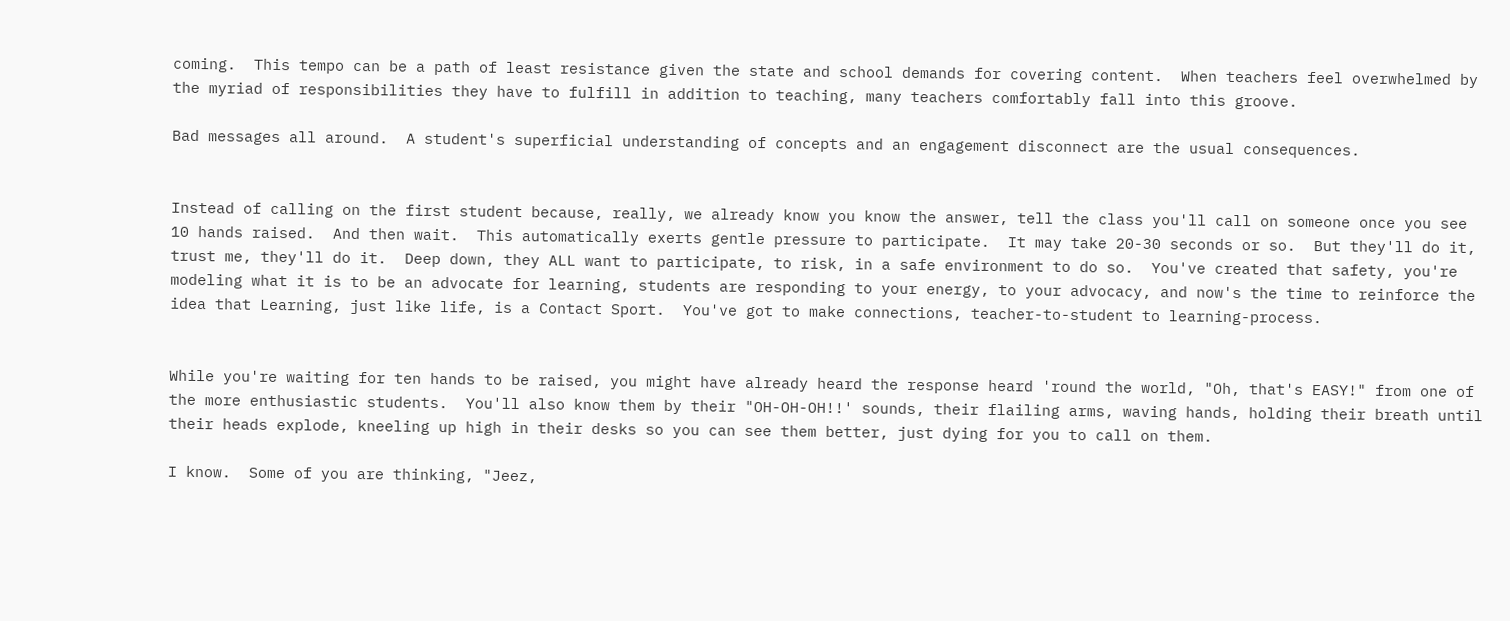coming.  This tempo can be a path of least resistance given the state and school demands for covering content.  When teachers feel overwhelmed by the myriad of responsibilities they have to fulfill in addition to teaching, many teachers comfortably fall into this groove.

Bad messages all around.  A student's superficial understanding of concepts and an engagement disconnect are the usual consequences.


Instead of calling on the first student because, really, we already know you know the answer, tell the class you'll call on someone once you see 10 hands raised.  And then wait.  This automatically exerts gentle pressure to participate.  It may take 20-30 seconds or so.  But they'll do it, trust me, they'll do it.  Deep down, they ALL want to participate, to risk, in a safe environment to do so.  You've created that safety, you're modeling what it is to be an advocate for learning, students are responding to your energy, to your advocacy, and now's the time to reinforce the idea that Learning, just like life, is a Contact Sport.  You've got to make connections, teacher-to-student to learning-process.


While you're waiting for ten hands to be raised, you might have already heard the response heard 'round the world, "Oh, that's EASY!" from one of the more enthusiastic students.  You'll also know them by their "OH-OH-OH!!' sounds, their flailing arms, waving hands, holding their breath until their heads explode, kneeling up high in their desks so you can see them better, just dying for you to call on them.

I know.  Some of you are thinking, "Jeez,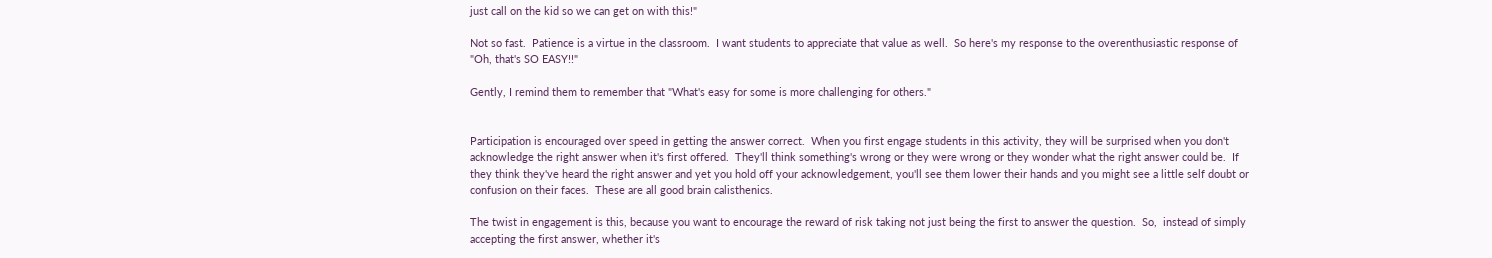just call on the kid so we can get on with this!"

Not so fast.  Patience is a virtue in the classroom.  I want students to appreciate that value as well.  So here's my response to the overenthusiastic response of "Oh, that's SO EASY!!"

Gently, I remind them to remember that "What's easy for some is more challenging for others."


Participation is encouraged over speed in getting the answer correct.  When you first engage students in this activity, they will be surprised when you don't acknowledge the right answer when it's first offered.  They'll think something's wrong or they were wrong or they wonder what the right answer could be.  If they think they've heard the right answer and yet you hold off your acknowledgement, you'll see them lower their hands and you might see a little self doubt or confusion on their faces.  These are all good brain calisthenics.

The twist in engagement is this, because you want to encourage the reward of risk taking not just being the first to answer the question.  So,  instead of simply accepting the first answer, whether it's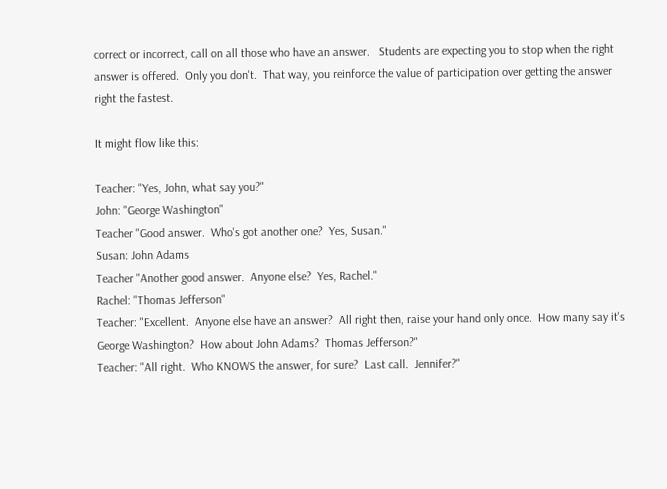correct or incorrect, call on all those who have an answer.   Students are expecting you to stop when the right answer is offered.  Only you don't.  That way, you reinforce the value of participation over getting the answer right the fastest.

It might flow like this:

Teacher: "Yes, John, what say you?"
John: "George Washington"
Teacher "Good answer.  Who's got another one?  Yes, Susan."
Susan: John Adams
Teacher "Another good answer.  Anyone else?  Yes, Rachel."
Rachel: "Thomas Jefferson"
Teacher: "Excellent.  Anyone else have an answer?  All right then, raise your hand only once.  How many say it's George Washington?  How about John Adams?  Thomas Jefferson?"
Teacher: "All right.  Who KNOWS the answer, for sure?  Last call.  Jennifer?"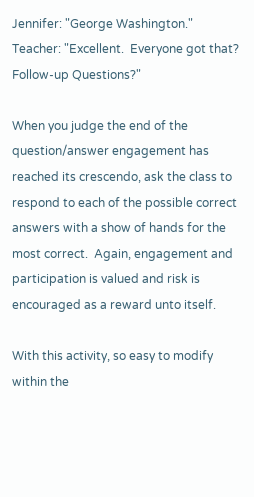Jennifer: "George Washington."
Teacher: "Excellent.  Everyone got that?  Follow-up Questions?"

When you judge the end of the question/answer engagement has reached its crescendo, ask the class to respond to each of the possible correct answers with a show of hands for the most correct.  Again, engagement and participation is valued and risk is encouraged as a reward unto itself.

With this activity, so easy to modify within the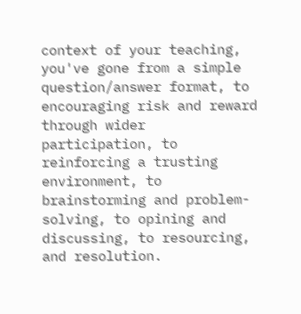context of your teaching, you've gone from a simple question/answer format, to encouraging risk and reward through wider participation, to reinforcing a trusting environment, to brainstorming and problem-solving, to opining and discussing, to resourcing, and resolution.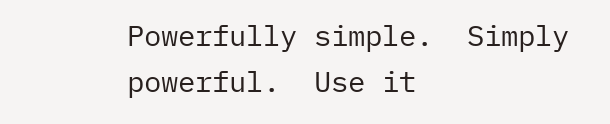Powerfully simple.  Simply powerful.  Use it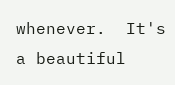whenever.  It's a beautiful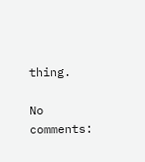thing.

No comments: